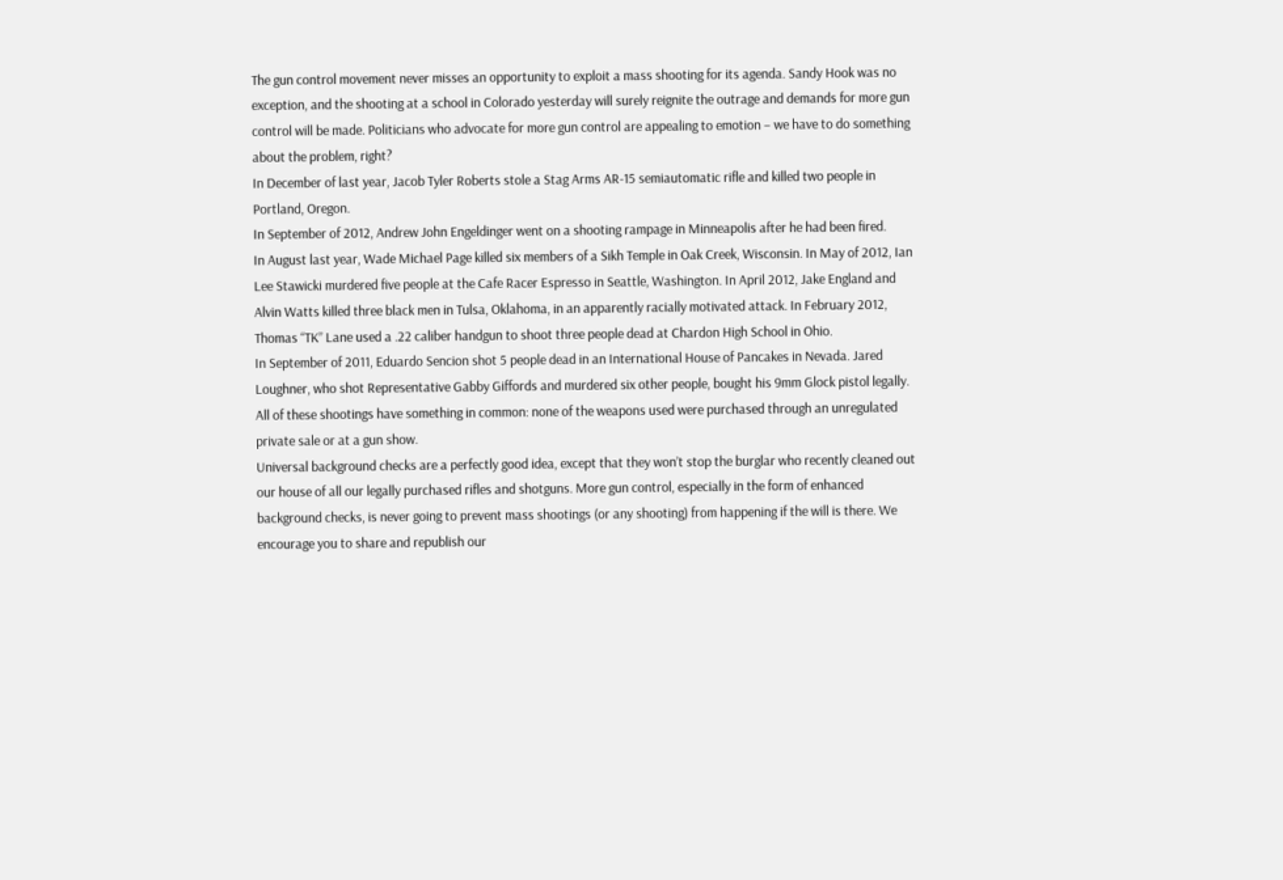The gun control movement never misses an opportunity to exploit a mass shooting for its agenda. Sandy Hook was no exception, and the shooting at a school in Colorado yesterday will surely reignite the outrage and demands for more gun control will be made. Politicians who advocate for more gun control are appealing to emotion – we have to do something about the problem, right?
In December of last year, Jacob Tyler Roberts stole a Stag Arms AR-15 semiautomatic rifle and killed two people in Portland, Oregon.
In September of 2012, Andrew John Engeldinger went on a shooting rampage in Minneapolis after he had been fired.
In August last year, Wade Michael Page killed six members of a Sikh Temple in Oak Creek, Wisconsin. In May of 2012, Ian Lee Stawicki murdered five people at the Cafe Racer Espresso in Seattle, Washington. In April 2012, Jake England and Alvin Watts killed three black men in Tulsa, Oklahoma, in an apparently racially motivated attack. In February 2012, Thomas “TK” Lane used a .22 caliber handgun to shoot three people dead at Chardon High School in Ohio.
In September of 2011, Eduardo Sencion shot 5 people dead in an International House of Pancakes in Nevada. Jared Loughner, who shot Representative Gabby Giffords and murdered six other people, bought his 9mm Glock pistol legally. All of these shootings have something in common: none of the weapons used were purchased through an unregulated private sale or at a gun show.
Universal background checks are a perfectly good idea, except that they won’t stop the burglar who recently cleaned out our house of all our legally purchased rifles and shotguns. More gun control, especially in the form of enhanced background checks, is never going to prevent mass shootings (or any shooting) from happening if the will is there. We encourage you to share and republish our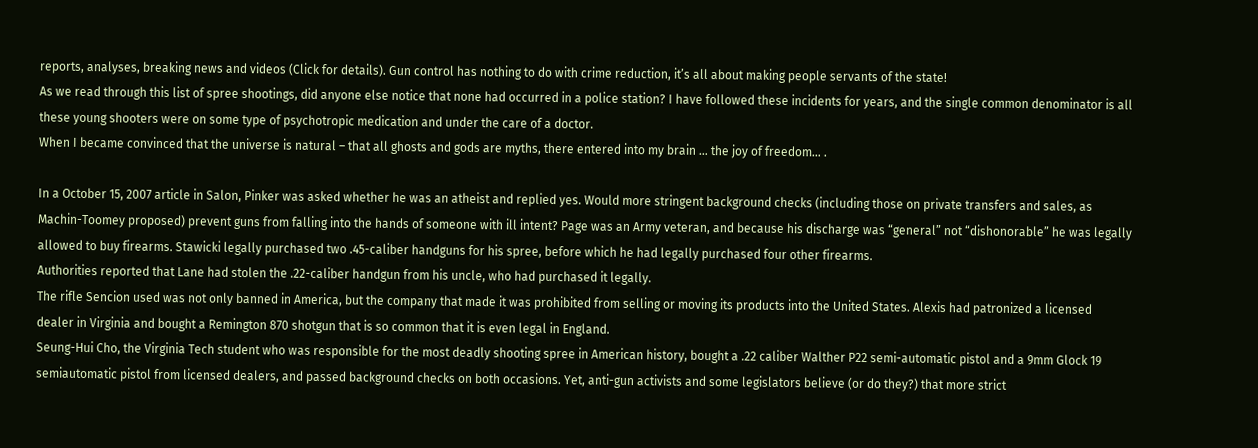reports, analyses, breaking news and videos (Click for details). Gun control has nothing to do with crime reduction, it’s all about making people servants of the state!
As we read through this list of spree shootings, did anyone else notice that none had occurred in a police station? I have followed these incidents for years, and the single common denominator is all these young shooters were on some type of psychotropic medication and under the care of a doctor.
When I became convinced that the universe is natural – that all ghosts and gods are myths, there entered into my brain … the joy of freedom… .

In a October 15, 2007 article in Salon, Pinker was asked whether he was an atheist and replied yes. Would more stringent background checks (including those on private transfers and sales, as Machin-Toomey proposed) prevent guns from falling into the hands of someone with ill intent? Page was an Army veteran, and because his discharge was “general” not “dishonorable” he was legally allowed to buy firearms. Stawicki legally purchased two .45-caliber handguns for his spree, before which he had legally purchased four other firearms.
Authorities reported that Lane had stolen the .22-caliber handgun from his uncle, who had purchased it legally.
The rifle Sencion used was not only banned in America, but the company that made it was prohibited from selling or moving its products into the United States. Alexis had patronized a licensed dealer in Virginia and bought a Remington 870 shotgun that is so common that it is even legal in England.
Seung-Hui Cho, the Virginia Tech student who was responsible for the most deadly shooting spree in American history, bought a .22 caliber Walther P22 semi-automatic pistol and a 9mm Glock 19 semiautomatic pistol from licensed dealers, and passed background checks on both occasions. Yet, anti-gun activists and some legislators believe (or do they?) that more strict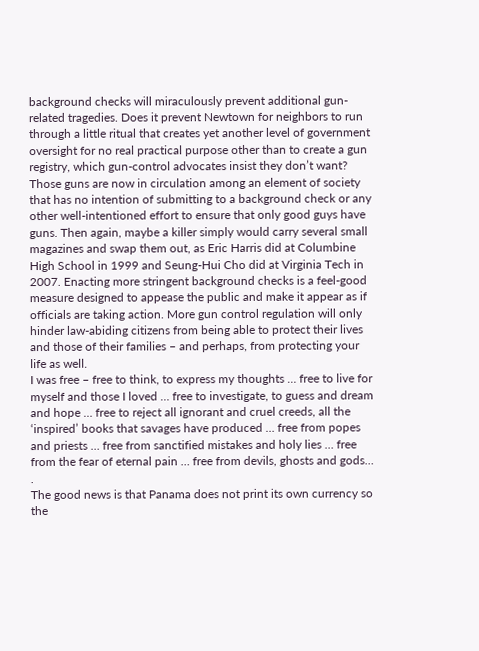background checks will miraculously prevent additional gun-related tragedies. Does it prevent Newtown for neighbors to run through a little ritual that creates yet another level of government oversight for no real practical purpose other than to create a gun registry, which gun-control advocates insist they don’t want?
Those guns are now in circulation among an element of society that has no intention of submitting to a background check or any other well-intentioned effort to ensure that only good guys have guns. Then again, maybe a killer simply would carry several small magazines and swap them out, as Eric Harris did at Columbine High School in 1999 and Seung-Hui Cho did at Virginia Tech in 2007. Enacting more stringent background checks is a feel-good measure designed to appease the public and make it appear as if officials are taking action. More gun control regulation will only hinder law-abiding citizens from being able to protect their lives and those of their families – and perhaps, from protecting your life as well.
I was free – free to think, to express my thoughts … free to live for myself and those I loved … free to investigate, to guess and dream and hope … free to reject all ignorant and cruel creeds, all the ‘inspired’ books that savages have produced … free from popes and priests … free from sanctified mistakes and holy lies … free from the fear of eternal pain … free from devils, ghosts and gods… .
The good news is that Panama does not print its own currency so the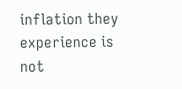inflation they experience is not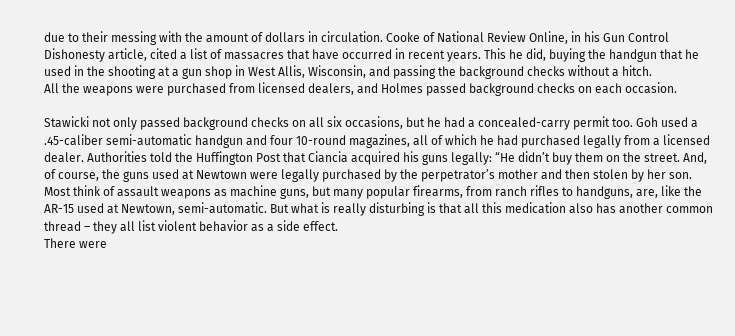due to their messing with the amount of dollars in circulation. Cooke of National Review Online, in his Gun Control Dishonesty article, cited a list of massacres that have occurred in recent years. This he did, buying the handgun that he used in the shooting at a gun shop in West Allis, Wisconsin, and passing the background checks without a hitch.
All the weapons were purchased from licensed dealers, and Holmes passed background checks on each occasion.

Stawicki not only passed background checks on all six occasions, but he had a concealed-carry permit too. Goh used a .45-caliber semi-automatic handgun and four 10-round magazines, all of which he had purchased legally from a licensed dealer. Authorities told the Huffington Post that Ciancia acquired his guns legally: “He didn’t buy them on the street. And, of course, the guns used at Newtown were legally purchased by the perpetrator’s mother and then stolen by her son. Most think of assault weapons as machine guns, but many popular firearms, from ranch rifles to handguns, are, like the AR-15 used at Newtown, semi-automatic. But what is really disturbing is that all this medication also has another common thread – they all list violent behavior as a side effect.
There were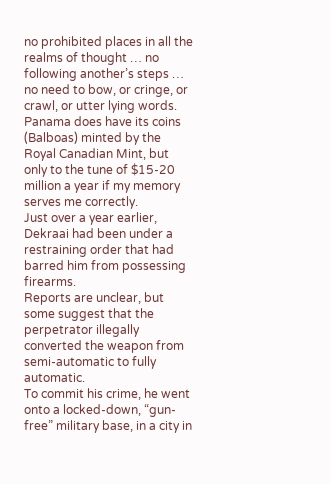no prohibited places in all the realms of thought … no following another’s steps … no need to bow, or cringe, or crawl, or utter lying words. Panama does have its coins (Balboas) minted by the Royal Canadian Mint, but only to the tune of $15-20 million a year if my memory serves me correctly.
Just over a year earlier, Dekraai had been under a restraining order that had barred him from possessing firearms.
Reports are unclear, but some suggest that the perpetrator illegally converted the weapon from semi-automatic to fully automatic.
To commit his crime, he went onto a locked-down, “gun-free” military base, in a city in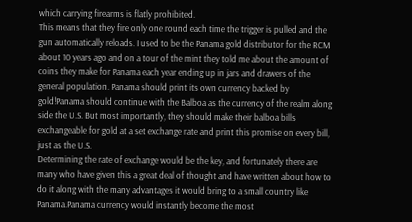which carrying firearms is flatly prohibited.
This means that they fire only one round each time the trigger is pulled and the gun automatically reloads. I used to be the Panama gold distributor for the RCM about 10 years ago and on a tour of the mint they told me about the amount of coins they make for Panama each year ending up in jars and drawers of the general population. Panama should print its own currency backed by gold!Panama should continue with the Balboa as the currency of the realm along side the U.S. But most importantly, they should make their balboa bills exchangeable for gold at a set exchange rate and print this promise on every bill, just as the U.S.
Determining the rate of exchange would be the key, and fortunately there are many who have given this a great deal of thought and have written about how to do it along with the many advantages it would bring to a small country like Panama.Panama currency would instantly become the most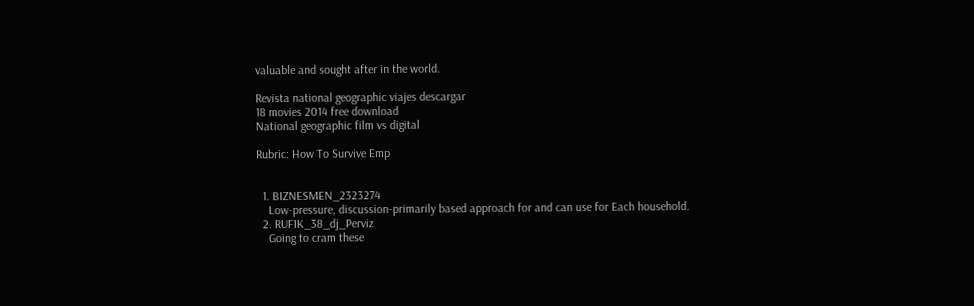valuable and sought after in the world.

Revista national geographic viajes descargar
18 movies 2014 free download
National geographic film vs digital

Rubric: How To Survive Emp


  1. BIZNESMEN_2323274
    Low-pressure, discussion-primarily based approach for and can use for Each household.
  2. RUFIK_38_dj_Perviz
    Going to cram these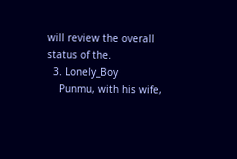will review the overall status of the.
  3. Lonely_Boy
    Punmu, with his wife,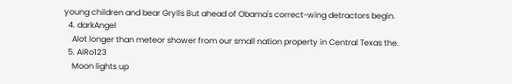young children and bear Grylls But ahead of Obama's correct-wing detractors begin.
  4. darkAngel
    Alot longer than meteor shower from our small nation property in Central Texas the.
  5. AiRo123
    Moon lights up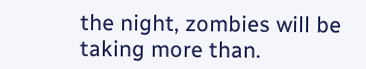the night, zombies will be taking more than.